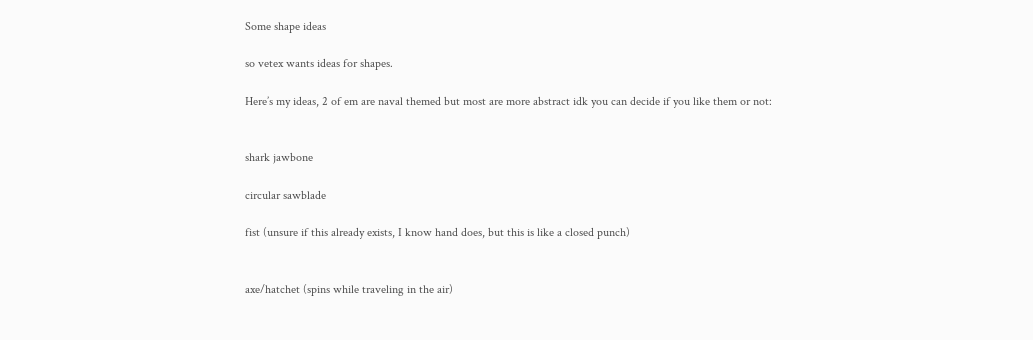Some shape ideas

so vetex wants ideas for shapes.

Here’s my ideas, 2 of em are naval themed but most are more abstract idk you can decide if you like them or not:


shark jawbone

circular sawblade

fist (unsure if this already exists, I know hand does, but this is like a closed punch)


axe/hatchet (spins while traveling in the air)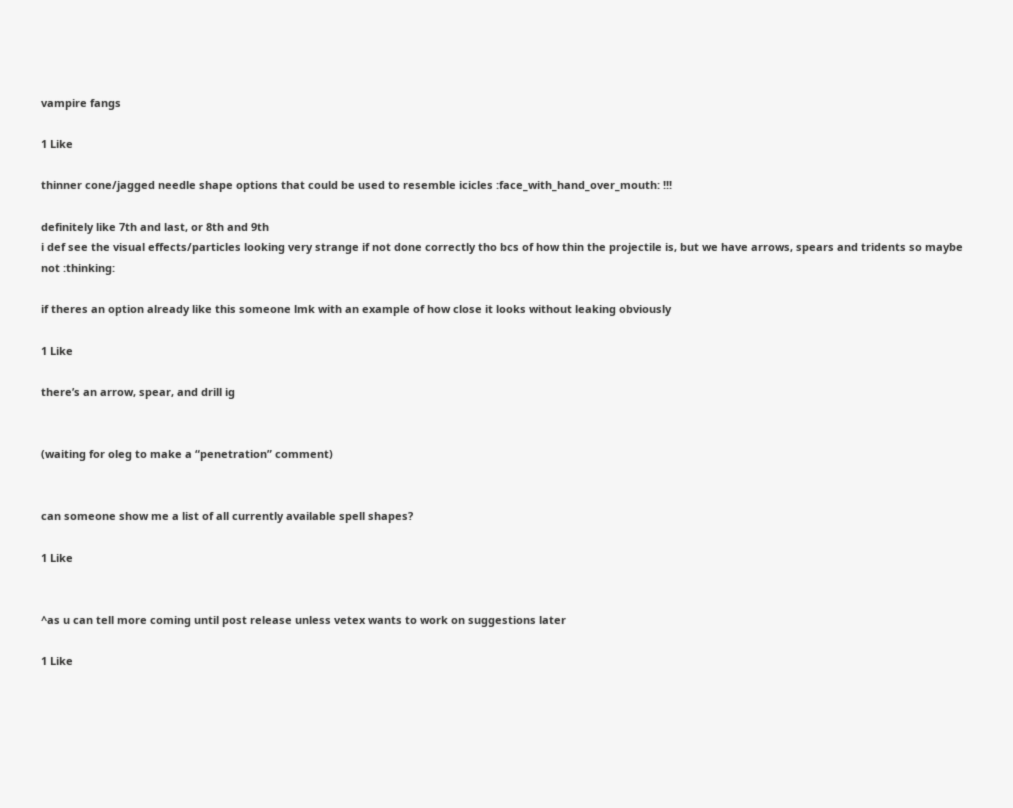vampire fangs

1 Like

thinner cone/jagged needle shape options that could be used to resemble icicles :face_with_hand_over_mouth: !!!

definitely like 7th and last, or 8th and 9th
i def see the visual effects/particles looking very strange if not done correctly tho bcs of how thin the projectile is, but we have arrows, spears and tridents so maybe not :thinking:

if theres an option already like this someone lmk with an example of how close it looks without leaking obviously

1 Like

there’s an arrow, spear, and drill ig


(waiting for oleg to make a “penetration” comment)


can someone show me a list of all currently available spell shapes?

1 Like


^as u can tell more coming until post release unless vetex wants to work on suggestions later

1 Like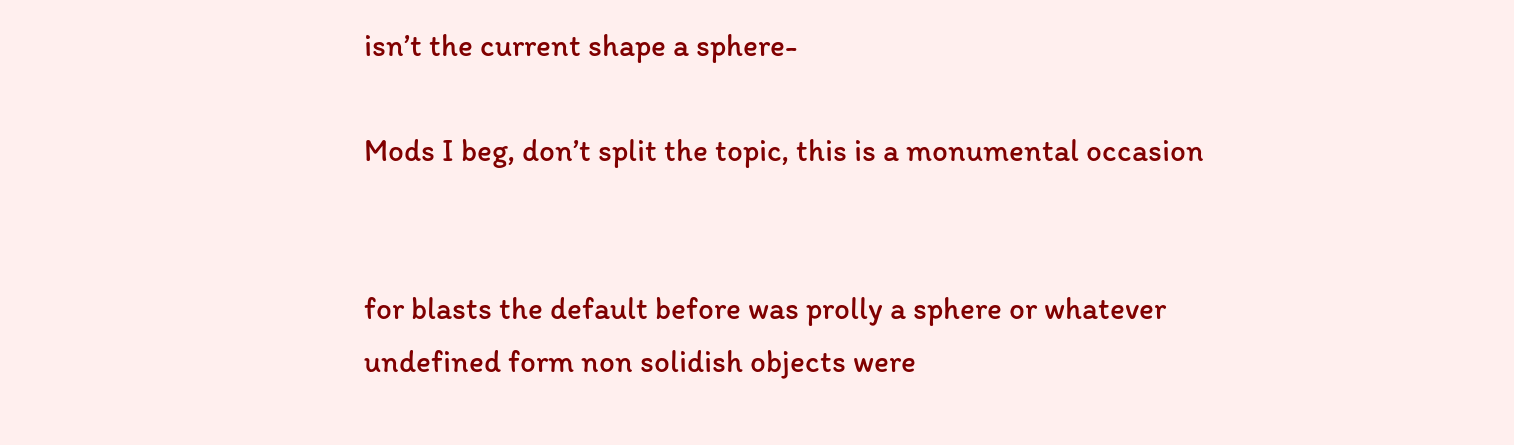isn’t the current shape a sphere-

Mods I beg, don’t split the topic, this is a monumental occasion


for blasts the default before was prolly a sphere or whatever undefined form non solidish objects were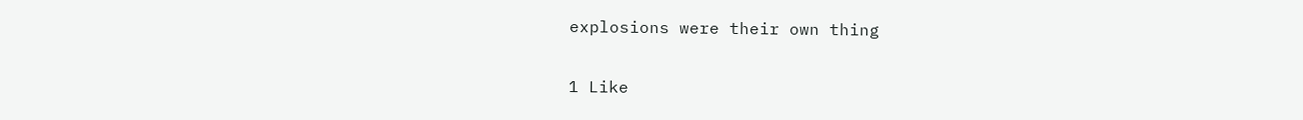explosions were their own thing

1 Like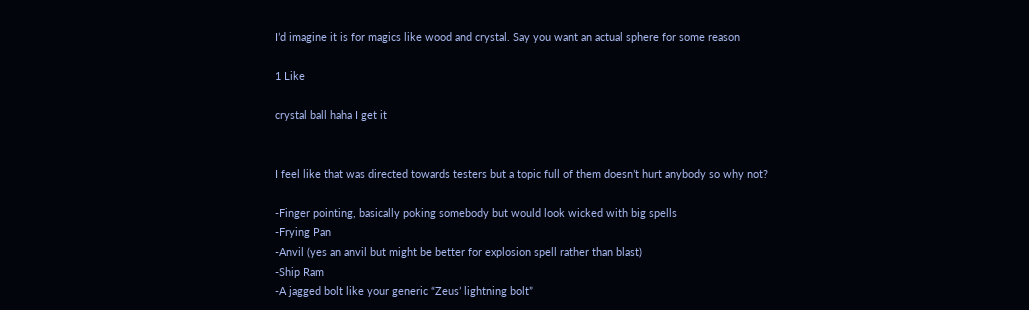I’d imagine it is for magics like wood and crystal. Say you want an actual sphere for some reason

1 Like

crystal ball haha I get it


I feel like that was directed towards testers but a topic full of them doesn’t hurt anybody so why not?

-Finger pointing, basically poking somebody but would look wicked with big spells
-Frying Pan
-Anvil (yes an anvil but might be better for explosion spell rather than blast)
-Ship Ram
-A jagged bolt like your generic “Zeus’ lightning bolt”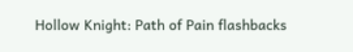Hollow Knight: Path of Pain flashbacks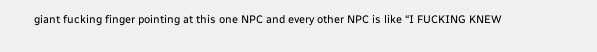giant fucking finger pointing at this one NPC and every other NPC is like “I FUCKING KNEW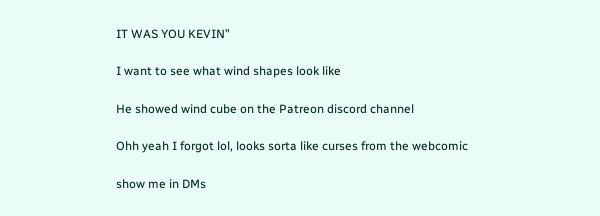IT WAS YOU KEVIN”

I want to see what wind shapes look like

He showed wind cube on the Patreon discord channel

Ohh yeah I forgot lol, looks sorta like curses from the webcomic

show me in DMs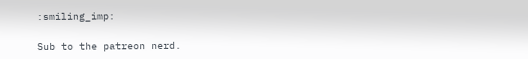:smiling_imp:

Sub to the patreon nerd.